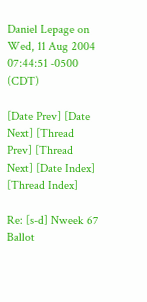Daniel Lepage on Wed, 11 Aug 2004 07:44:51 -0500 (CDT)

[Date Prev] [Date Next] [Thread Prev] [Thread Next] [Date Index] [Thread Index]

Re: [s-d] Nweek 67 Ballot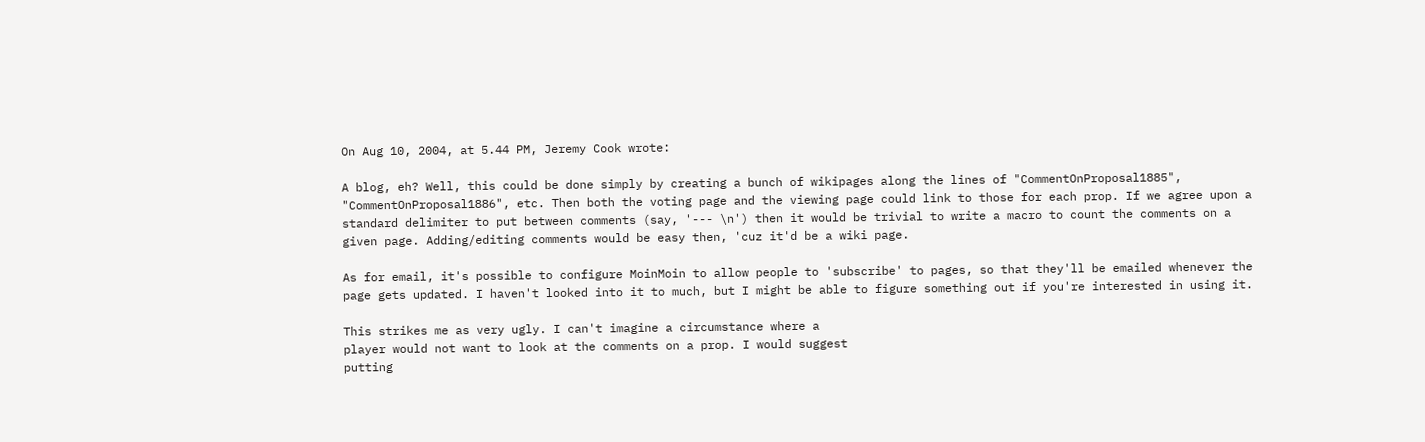On Aug 10, 2004, at 5.44 PM, Jeremy Cook wrote:

A blog, eh? Well, this could be done simply by creating a bunch of wikipages along the lines of "CommentOnProposal1885", "CommentOnProposal1886", etc. Then both the voting page and the viewing page could link to those for each prop. If we agree upon a standard delimiter to put between comments (say, '--- \n') then it would be trivial to write a macro to count the comments on a given page. Adding/editing comments would be easy then, 'cuz it'd be a wiki page.

As for email, it's possible to configure MoinMoin to allow people to 'subscribe' to pages, so that they'll be emailed whenever the page gets updated. I haven't looked into it to much, but I might be able to figure something out if you're interested in using it.

This strikes me as very ugly. I can't imagine a circumstance where a
player would not want to look at the comments on a prop. I would suggest
putting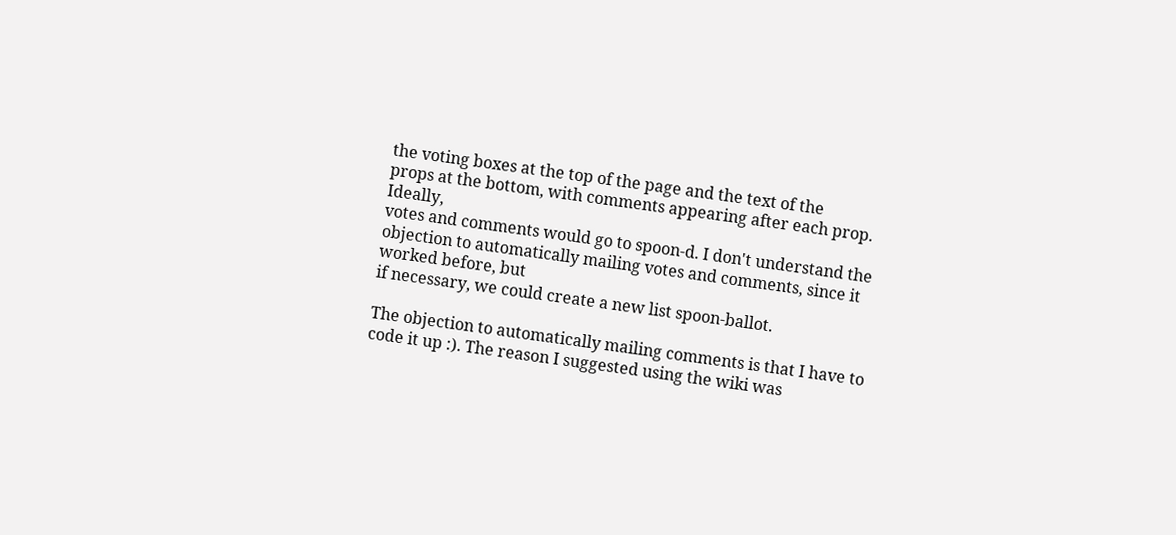the voting boxes at the top of the page and the text of the
props at the bottom, with comments appearing after each prop. Ideally,
votes and comments would go to spoon-d. I don't understand the objection to automatically mailing votes and comments, since it worked before, but
if necessary, we could create a new list spoon-ballot.

The objection to automatically mailing comments is that I have to code it up :). The reason I suggested using the wiki was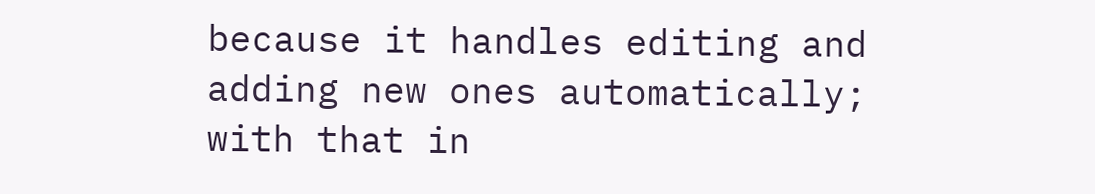because it handles editing and adding new ones automatically; with that in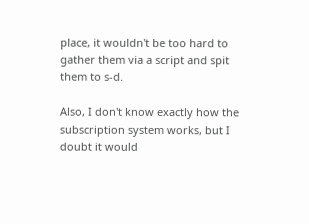place, it wouldn't be too hard to gather them via a script and spit them to s-d.

Also, I don't know exactly how the subscription system works, but I doubt it would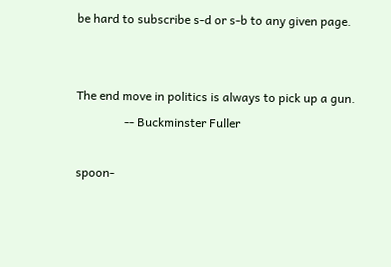be hard to subscribe s-d or s-b to any given page.


The end move in politics is always to pick up a gun.
                -- Buckminster Fuller

spoon-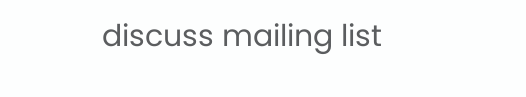discuss mailing list